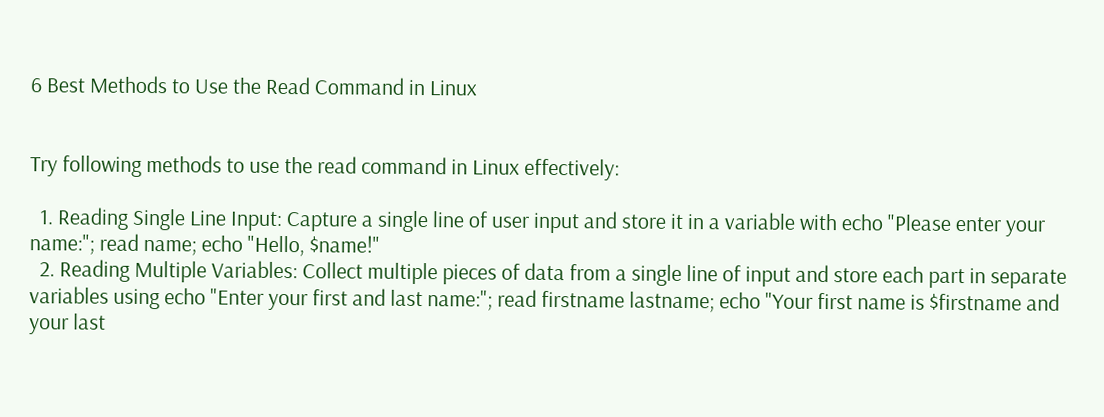6 Best Methods to Use the Read Command in Linux


Try following methods to use the read command in Linux effectively:

  1. Reading Single Line Input: Capture a single line of user input and store it in a variable with echo "Please enter your name:"; read name; echo "Hello, $name!"
  2. Reading Multiple Variables: Collect multiple pieces of data from a single line of input and store each part in separate variables using echo "Enter your first and last name:"; read firstname lastname; echo "Your first name is $firstname and your last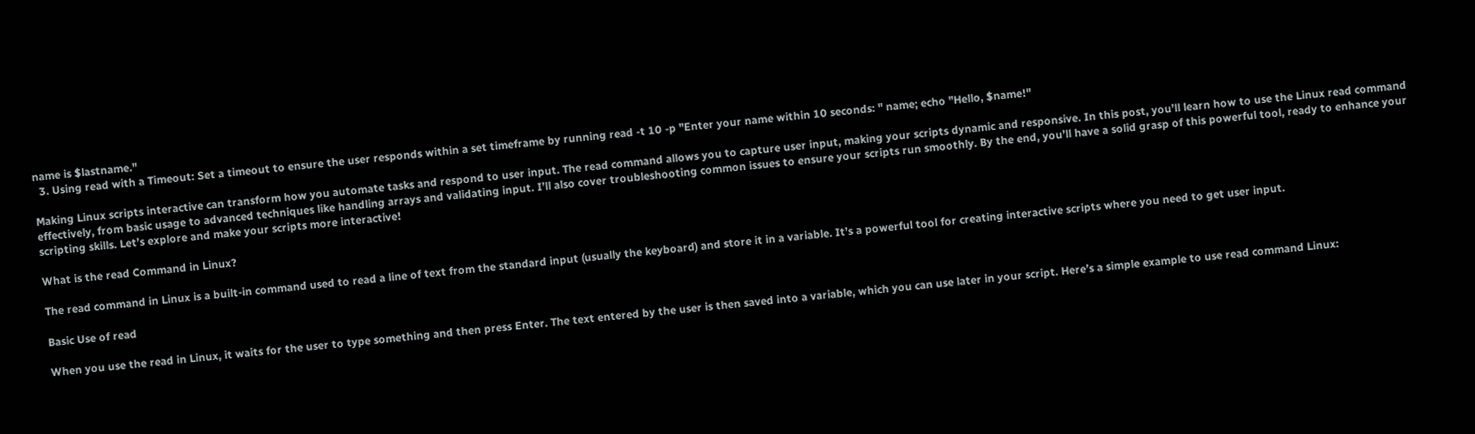name is $lastname."
  3. Using read with a Timeout: Set a timeout to ensure the user responds within a set timeframe by running read -t 10 -p "Enter your name within 10 seconds: " name; echo "Hello, $name!"

Making Linux scripts interactive can transform how you automate tasks and respond to user input. The read command allows you to capture user input, making your scripts dynamic and responsive. In this post, you’ll learn how to use the Linux read command effectively, from basic usage to advanced techniques like handling arrays and validating input. I’ll also cover troubleshooting common issues to ensure your scripts run smoothly. By the end, you’ll have a solid grasp of this powerful tool, ready to enhance your scripting skills. Let’s explore and make your scripts more interactive!

What is the read Command in Linux?

The read command in Linux is a built-in command used to read a line of text from the standard input (usually the keyboard) and store it in a variable. It’s a powerful tool for creating interactive scripts where you need to get user input.

Basic Use of read

When you use the read in Linux, it waits for the user to type something and then press Enter. The text entered by the user is then saved into a variable, which you can use later in your script. Here’s a simple example to use read command Linux: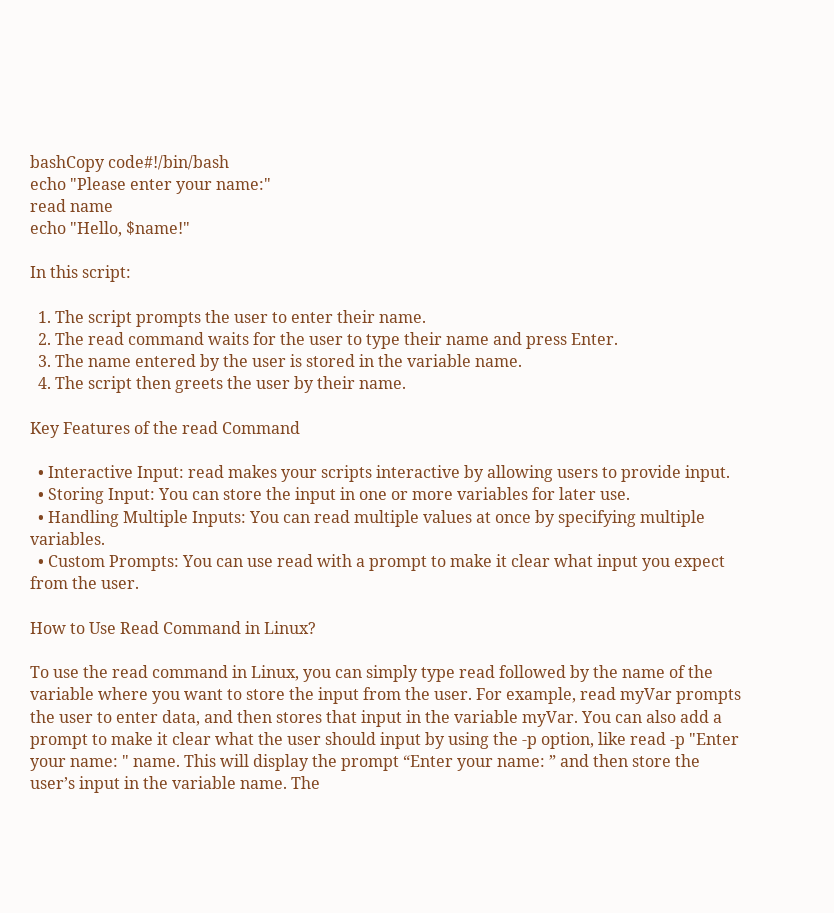bashCopy code#!/bin/bash
echo "Please enter your name:"
read name
echo "Hello, $name!"

In this script:

  1. The script prompts the user to enter their name.
  2. The read command waits for the user to type their name and press Enter.
  3. The name entered by the user is stored in the variable name.
  4. The script then greets the user by their name.

Key Features of the read Command

  • Interactive Input: read makes your scripts interactive by allowing users to provide input.
  • Storing Input: You can store the input in one or more variables for later use.
  • Handling Multiple Inputs: You can read multiple values at once by specifying multiple variables.
  • Custom Prompts: You can use read with a prompt to make it clear what input you expect from the user.

How to Use Read Command in Linux?

To use the read command in Linux, you can simply type read followed by the name of the variable where you want to store the input from the user. For example, read myVar prompts the user to enter data, and then stores that input in the variable myVar. You can also add a prompt to make it clear what the user should input by using the -p option, like read -p "Enter your name: " name. This will display the prompt “Enter your name: ” and then store the user’s input in the variable name. The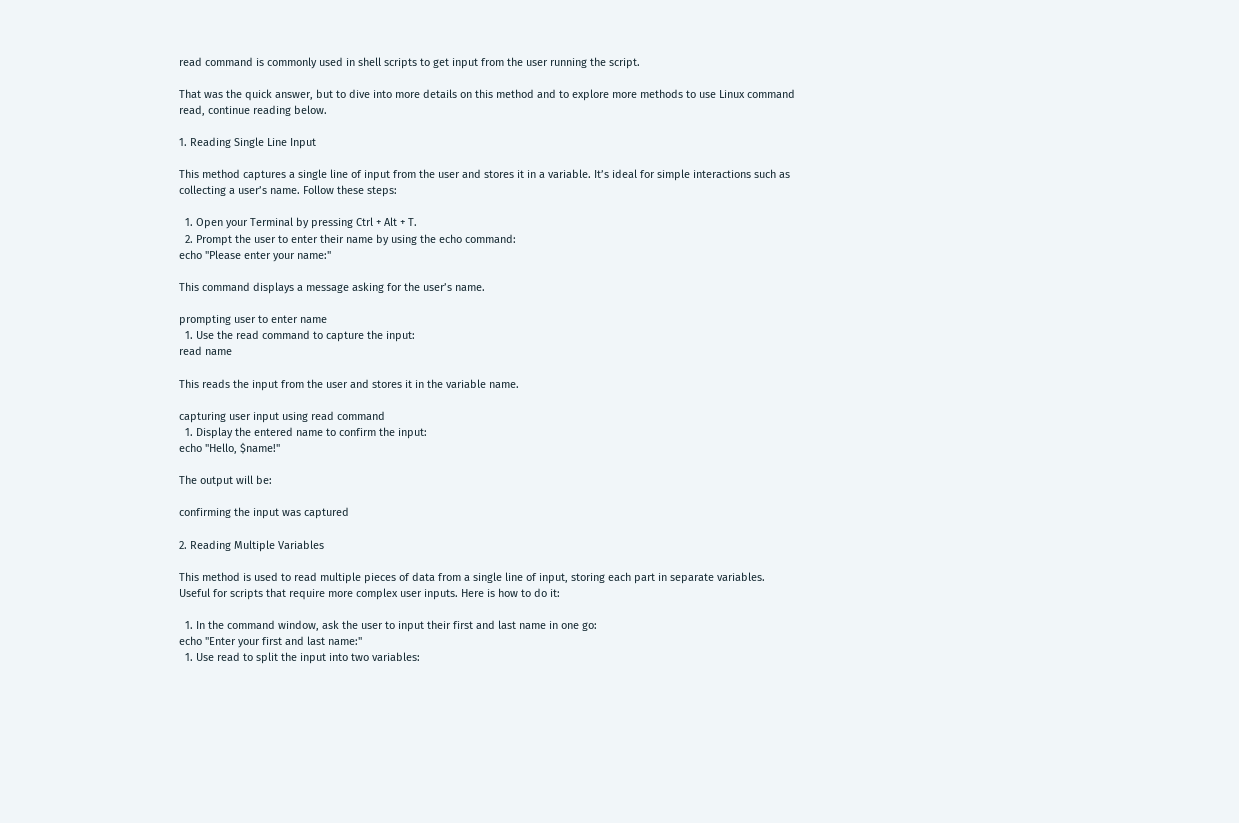read command is commonly used in shell scripts to get input from the user running the script.

That was the quick answer, but to dive into more details on this method and to explore more methods to use Linux command read, continue reading below.

1. Reading Single Line Input

This method captures a single line of input from the user and stores it in a variable. It’s ideal for simple interactions such as collecting a user’s name. Follow these steps:

  1. Open your Terminal by pressing Ctrl + Alt + T.
  2. Prompt the user to enter their name by using the echo command:
echo "Please enter your name:"

This command displays a message asking for the user’s name.

prompting user to enter name
  1. Use the read command to capture the input:
read name

This reads the input from the user and stores it in the variable name.

capturing user input using read command
  1. Display the entered name to confirm the input:
echo "Hello, $name!"

The output will be:

confirming the input was captured

2. Reading Multiple Variables

This method is used to read multiple pieces of data from a single line of input, storing each part in separate variables. Useful for scripts that require more complex user inputs. Here is how to do it:

  1. In the command window, ask the user to input their first and last name in one go:
echo "Enter your first and last name:"
  1. Use read to split the input into two variables: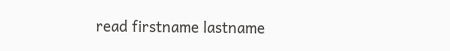read firstname lastname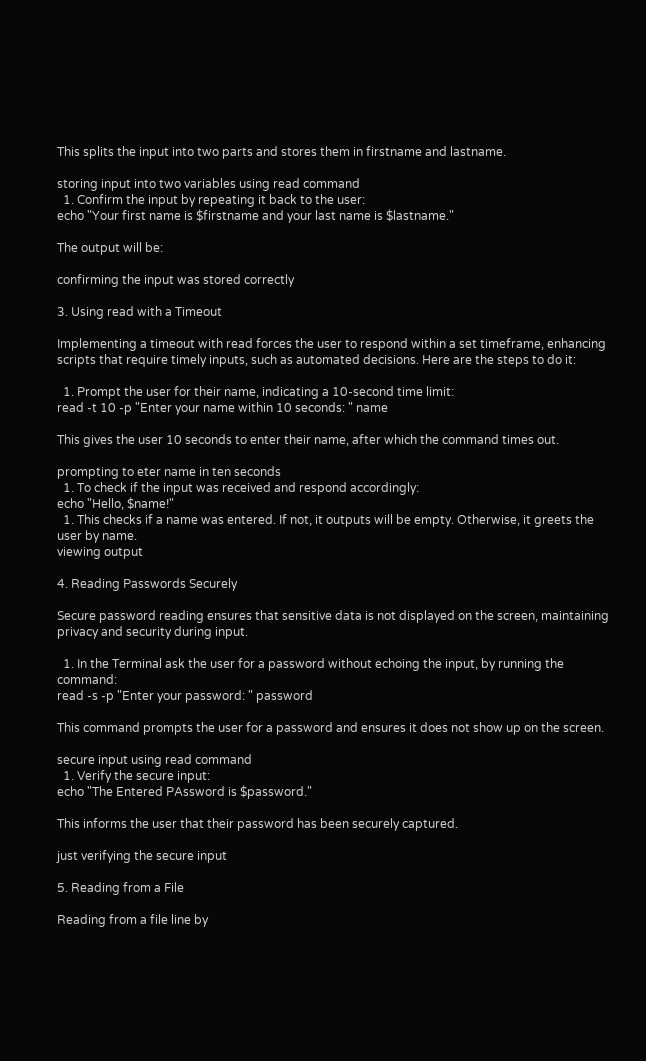This splits the input into two parts and stores them in firstname and lastname.

storing input into two variables using read command
  1. Confirm the input by repeating it back to the user:
echo "Your first name is $firstname and your last name is $lastname."

The output will be:

confirming the input was stored correctly

3. Using read with a Timeout

Implementing a timeout with read forces the user to respond within a set timeframe, enhancing scripts that require timely inputs, such as automated decisions. Here are the steps to do it:

  1. Prompt the user for their name, indicating a 10-second time limit:
read -t 10 -p "Enter your name within 10 seconds: " name

This gives the user 10 seconds to enter their name, after which the command times out.

prompting to eter name in ten seconds
  1. To check if the input was received and respond accordingly:
echo "Hello, $name!"
  1. This checks if a name was entered. If not, it outputs will be empty. Otherwise, it greets the user by name.
viewing output

4. Reading Passwords Securely

Secure password reading ensures that sensitive data is not displayed on the screen, maintaining privacy and security during input.

  1. In the Terminal ask the user for a password without echoing the input, by running the command:
read -s -p "Enter your password: " password

This command prompts the user for a password and ensures it does not show up on the screen.

secure input using read command
  1. Verify the secure input:
echo "The Entered PAssword is $password."

This informs the user that their password has been securely captured.

just verifying the secure input

5. Reading from a File

Reading from a file line by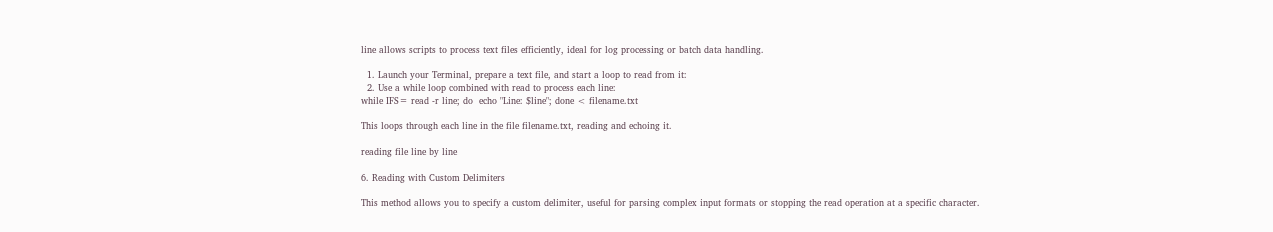line allows scripts to process text files efficiently, ideal for log processing or batch data handling.

  1. Launch your Terminal, prepare a text file, and start a loop to read from it:
  2. Use a while loop combined with read to process each line:
while IFS= read -r line; do  echo "Line: $line"; done < filename.txt

This loops through each line in the file filename.txt, reading and echoing it.

reading file line by line

6. Reading with Custom Delimiters

This method allows you to specify a custom delimiter, useful for parsing complex input formats or stopping the read operation at a specific character.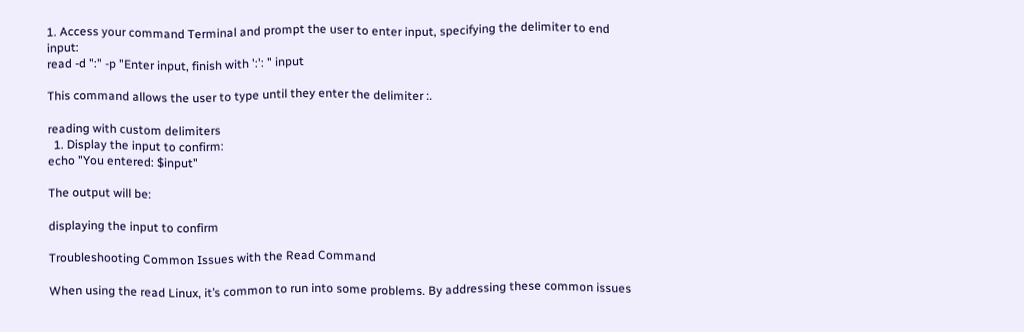1. Access your command Terminal and prompt the user to enter input, specifying the delimiter to end input:
read -d ":" -p "Enter input, finish with ':': " input

This command allows the user to type until they enter the delimiter :.

reading with custom delimiters
  1. Display the input to confirm:
echo "You entered: $input"

The output will be:

displaying the input to confirm

Troubleshooting Common Issues with the Read Command

When using the read Linux, it’s common to run into some problems. By addressing these common issues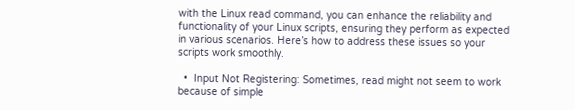with the Linux read command, you can enhance the reliability and functionality of your Linux scripts, ensuring they perform as expected in various scenarios. Here’s how to address these issues so your scripts work smoothly.

  •  Input Not Registering: Sometimes, read might not seem to work because of simple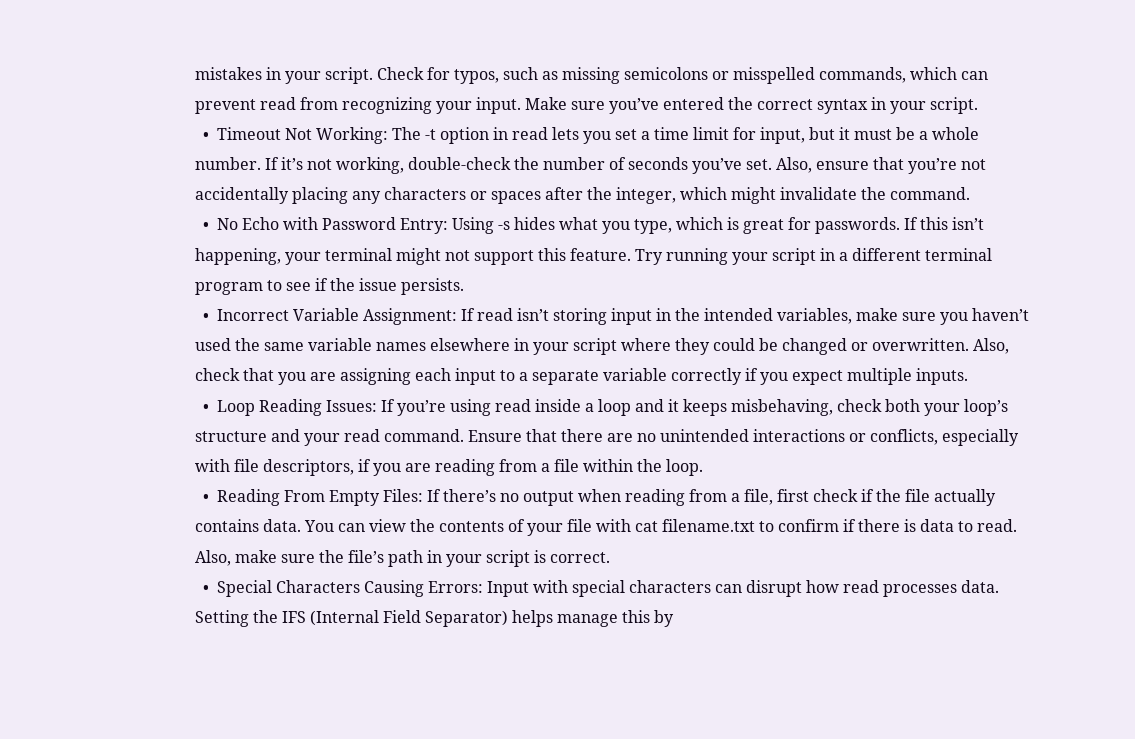mistakes in your script. Check for typos, such as missing semicolons or misspelled commands, which can prevent read from recognizing your input. Make sure you’ve entered the correct syntax in your script.
  •  Timeout Not Working: The -t option in read lets you set a time limit for input, but it must be a whole number. If it’s not working, double-check the number of seconds you’ve set. Also, ensure that you’re not accidentally placing any characters or spaces after the integer, which might invalidate the command.
  •  No Echo with Password Entry: Using -s hides what you type, which is great for passwords. If this isn’t happening, your terminal might not support this feature. Try running your script in a different terminal program to see if the issue persists.
  •  Incorrect Variable Assignment: If read isn’t storing input in the intended variables, make sure you haven’t used the same variable names elsewhere in your script where they could be changed or overwritten. Also, check that you are assigning each input to a separate variable correctly if you expect multiple inputs.
  •  Loop Reading Issues: If you’re using read inside a loop and it keeps misbehaving, check both your loop’s structure and your read command. Ensure that there are no unintended interactions or conflicts, especially with file descriptors, if you are reading from a file within the loop.
  •  Reading From Empty Files: If there’s no output when reading from a file, first check if the file actually contains data. You can view the contents of your file with cat filename.txt to confirm if there is data to read. Also, make sure the file’s path in your script is correct.
  •  Special Characters Causing Errors: Input with special characters can disrupt how read processes data. Setting the IFS (Internal Field Separator) helps manage this by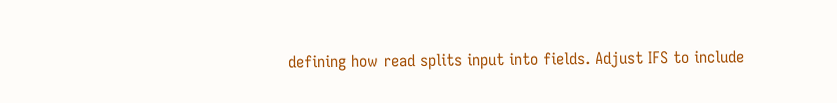defining how read splits input into fields. Adjust IFS to include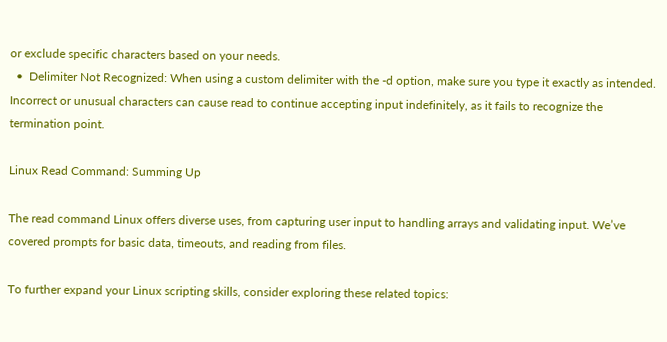or exclude specific characters based on your needs.
  •  Delimiter Not Recognized: When using a custom delimiter with the -d option, make sure you type it exactly as intended. Incorrect or unusual characters can cause read to continue accepting input indefinitely, as it fails to recognize the termination point.

Linux Read Command: Summing Up

The read command Linux offers diverse uses, from capturing user input to handling arrays and validating input. We’ve covered prompts for basic data, timeouts, and reading from files.

To further expand your Linux scripting skills, consider exploring these related topics: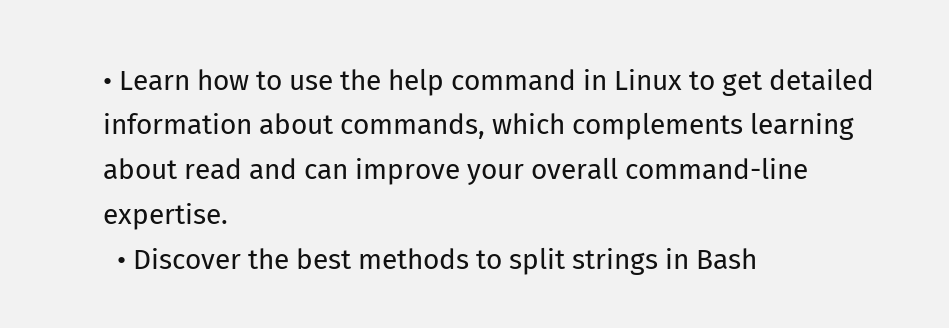• Learn how to use the help command in Linux to get detailed information about commands, which complements learning about read and can improve your overall command-line expertise.
  • Discover the best methods to split strings in Bash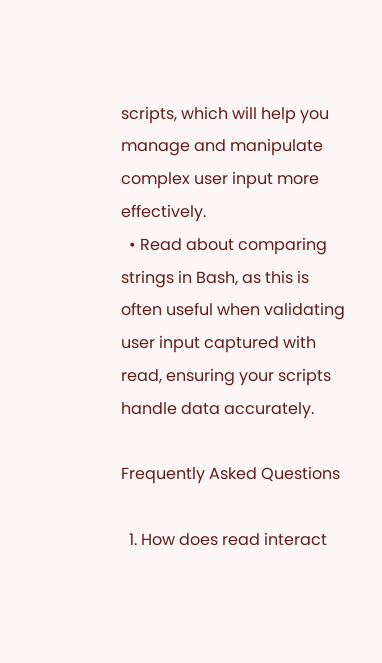scripts, which will help you manage and manipulate complex user input more effectively.
  • Read about comparing strings in Bash, as this is often useful when validating user input captured with read, ensuring your scripts handle data accurately.

Frequently Asked Questions

  1. How does read interact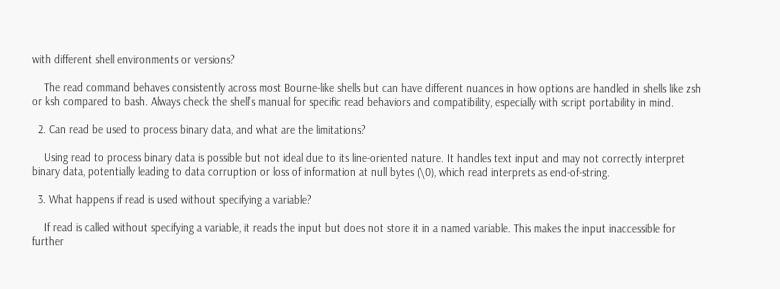with different shell environments or versions?

    The read command behaves consistently across most Bourne-like shells but can have different nuances in how options are handled in shells like zsh or ksh compared to bash. Always check the shell’s manual for specific read behaviors and compatibility, especially with script portability in mind.

  2. Can read be used to process binary data, and what are the limitations?

    Using read to process binary data is possible but not ideal due to its line-oriented nature. It handles text input and may not correctly interpret binary data, potentially leading to data corruption or loss of information at null bytes (\0), which read interprets as end-of-string.

  3. What happens if read is used without specifying a variable?

    If read is called without specifying a variable, it reads the input but does not store it in a named variable. This makes the input inaccessible for further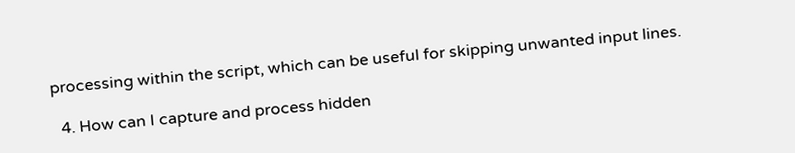processing within the script, which can be useful for skipping unwanted input lines.

  4. How can I capture and process hidden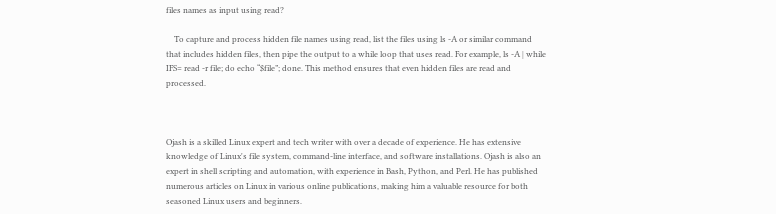files names as input using read?

    To capture and process hidden file names using read, list the files using ls -A or similar command that includes hidden files, then pipe the output to a while loop that uses read. For example, ls -A | while IFS= read -r file; do echo “$file”; done. This method ensures that even hidden files are read and processed.



Ojash is a skilled Linux expert and tech writer with over a decade of experience. He has extensive knowledge of Linux's file system, command-line interface, and software installations. Ojash is also an expert in shell scripting and automation, with experience in Bash, Python, and Perl. He has published numerous articles on Linux in various online publications, making him a valuable resource for both seasoned Linux users and beginners.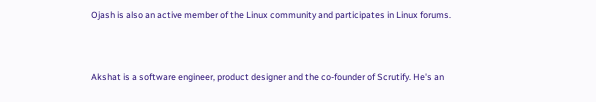Ojash is also an active member of the Linux community and participates in Linux forums.



Akshat is a software engineer, product designer and the co-founder of Scrutify. He's an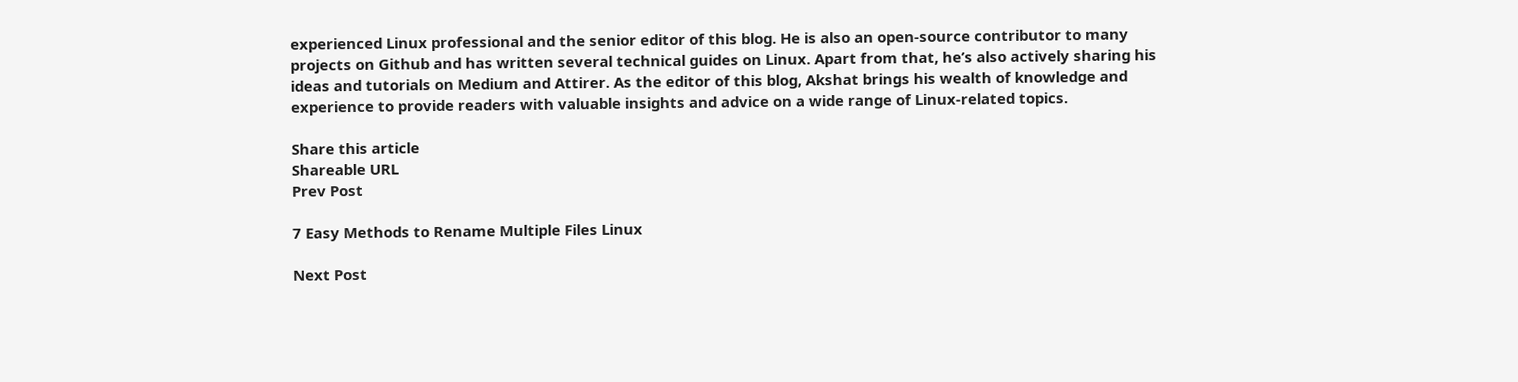experienced Linux professional and the senior editor of this blog. He is also an open-source contributor to many projects on Github and has written several technical guides on Linux. Apart from that, he’s also actively sharing his ideas and tutorials on Medium and Attirer. As the editor of this blog, Akshat brings his wealth of knowledge and experience to provide readers with valuable insights and advice on a wide range of Linux-related topics.

Share this article
Shareable URL
Prev Post

7 Easy Methods to Rename Multiple Files Linux

Next Post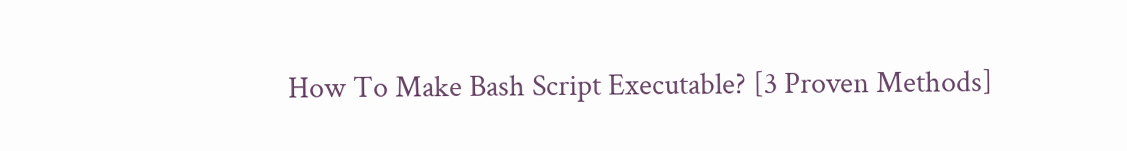How To Make Bash Script Executable? [3 Proven Methods]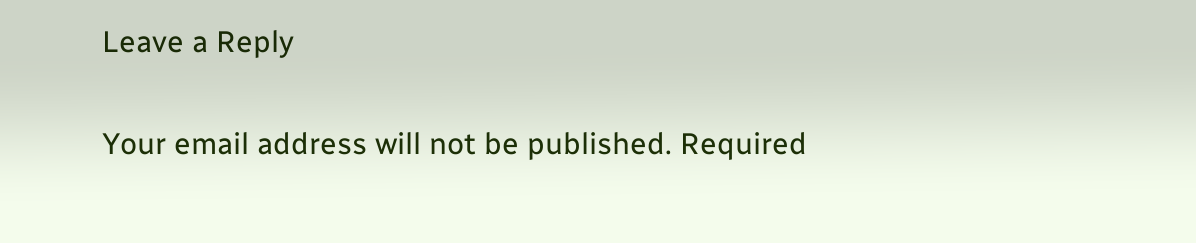Leave a Reply

Your email address will not be published. Required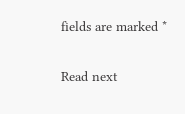fields are marked *

Read next